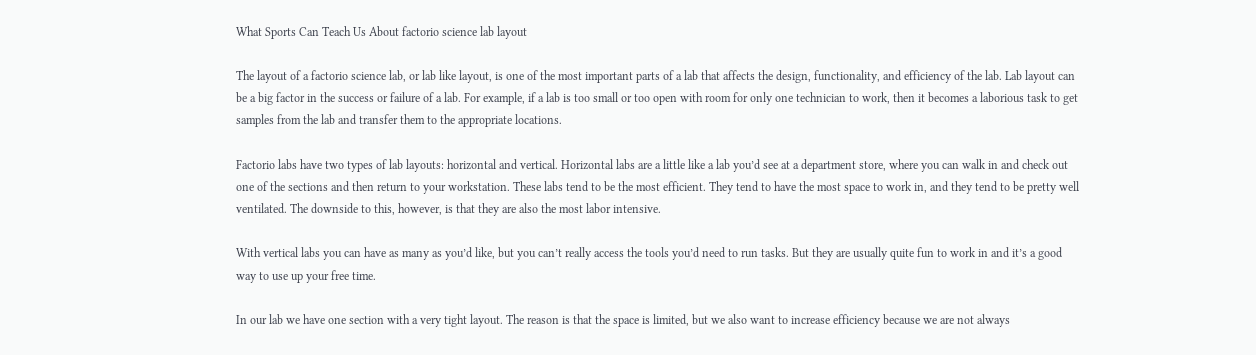What Sports Can Teach Us About factorio science lab layout

The layout of a factorio science lab, or lab like layout, is one of the most important parts of a lab that affects the design, functionality, and efficiency of the lab. Lab layout can be a big factor in the success or failure of a lab. For example, if a lab is too small or too open with room for only one technician to work, then it becomes a laborious task to get samples from the lab and transfer them to the appropriate locations.

Factorio labs have two types of lab layouts: horizontal and vertical. Horizontal labs are a little like a lab you’d see at a department store, where you can walk in and check out one of the sections and then return to your workstation. These labs tend to be the most efficient. They tend to have the most space to work in, and they tend to be pretty well ventilated. The downside to this, however, is that they are also the most labor intensive.

With vertical labs you can have as many as you’d like, but you can’t really access the tools you’d need to run tasks. But they are usually quite fun to work in and it’s a good way to use up your free time.

In our lab we have one section with a very tight layout. The reason is that the space is limited, but we also want to increase efficiency because we are not always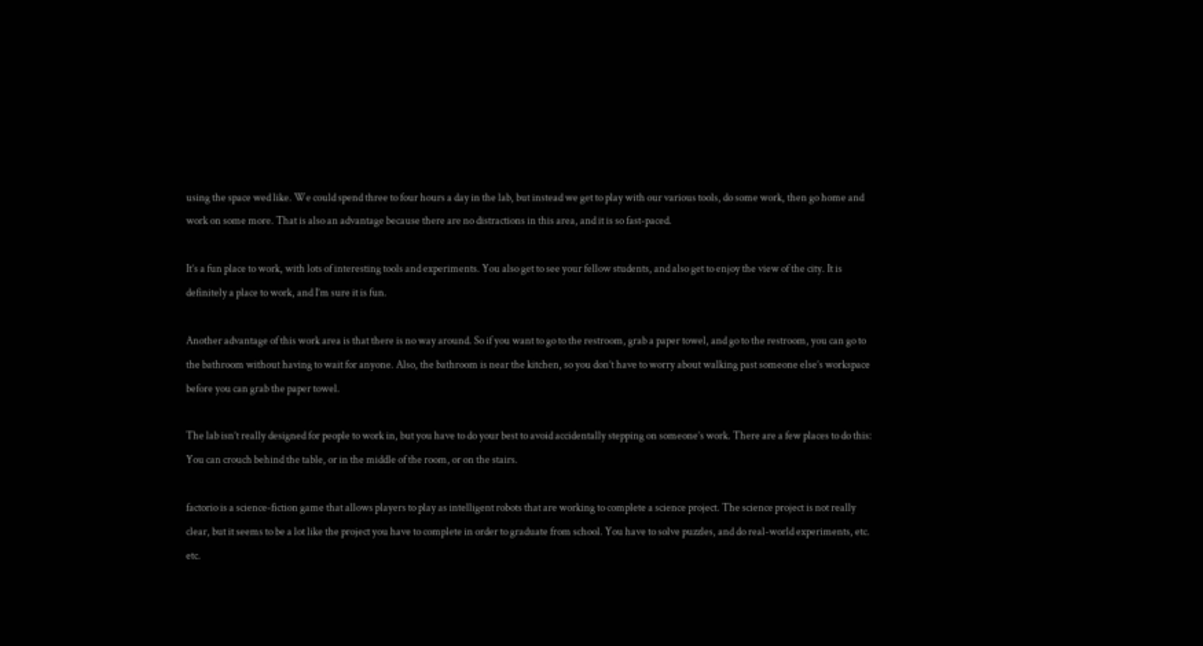using the space wed like. We could spend three to four hours a day in the lab, but instead we get to play with our various tools, do some work, then go home and work on some more. That is also an advantage because there are no distractions in this area, and it is so fast-paced.

It’s a fun place to work, with lots of interesting tools and experiments. You also get to see your fellow students, and also get to enjoy the view of the city. It is definitely a place to work, and I’m sure it is fun.

Another advantage of this work area is that there is no way around. So if you want to go to the restroom, grab a paper towel, and go to the restroom, you can go to the bathroom without having to wait for anyone. Also, the bathroom is near the kitchen, so you don’t have to worry about walking past someone else’s workspace before you can grab the paper towel.

The lab isn’t really designed for people to work in, but you have to do your best to avoid accidentally stepping on someone’s work. There are a few places to do this: You can crouch behind the table, or in the middle of the room, or on the stairs.

factorio is a science-fiction game that allows players to play as intelligent robots that are working to complete a science project. The science project is not really clear, but it seems to be a lot like the project you have to complete in order to graduate from school. You have to solve puzzles, and do real-world experiments, etc. etc.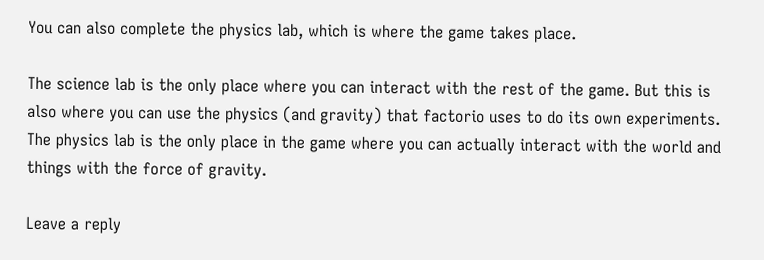You can also complete the physics lab, which is where the game takes place.

The science lab is the only place where you can interact with the rest of the game. But this is also where you can use the physics (and gravity) that factorio uses to do its own experiments. The physics lab is the only place in the game where you can actually interact with the world and things with the force of gravity.

Leave a reply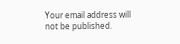Your email address will not be published.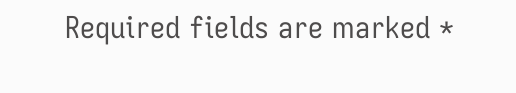Required fields are marked *